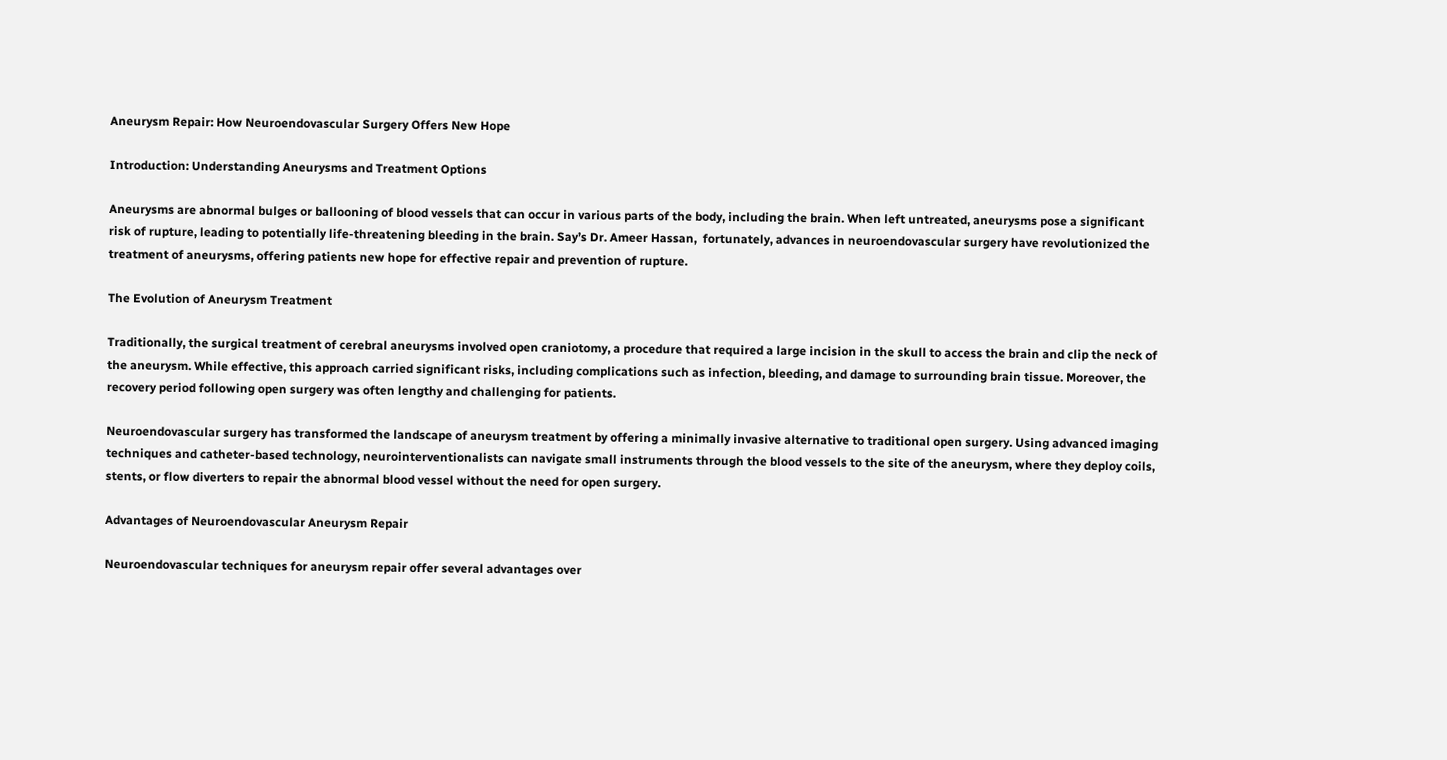Aneurysm Repair: How Neuroendovascular Surgery Offers New Hope

Introduction: Understanding Aneurysms and Treatment Options

Aneurysms are abnormal bulges or ballooning of blood vessels that can occur in various parts of the body, including the brain. When left untreated, aneurysms pose a significant risk of rupture, leading to potentially life-threatening bleeding in the brain. Say’s Dr. Ameer Hassan,  fortunately, advances in neuroendovascular surgery have revolutionized the treatment of aneurysms, offering patients new hope for effective repair and prevention of rupture.

The Evolution of Aneurysm Treatment

Traditionally, the surgical treatment of cerebral aneurysms involved open craniotomy, a procedure that required a large incision in the skull to access the brain and clip the neck of the aneurysm. While effective, this approach carried significant risks, including complications such as infection, bleeding, and damage to surrounding brain tissue. Moreover, the recovery period following open surgery was often lengthy and challenging for patients.

Neuroendovascular surgery has transformed the landscape of aneurysm treatment by offering a minimally invasive alternative to traditional open surgery. Using advanced imaging techniques and catheter-based technology, neurointerventionalists can navigate small instruments through the blood vessels to the site of the aneurysm, where they deploy coils, stents, or flow diverters to repair the abnormal blood vessel without the need for open surgery.

Advantages of Neuroendovascular Aneurysm Repair

Neuroendovascular techniques for aneurysm repair offer several advantages over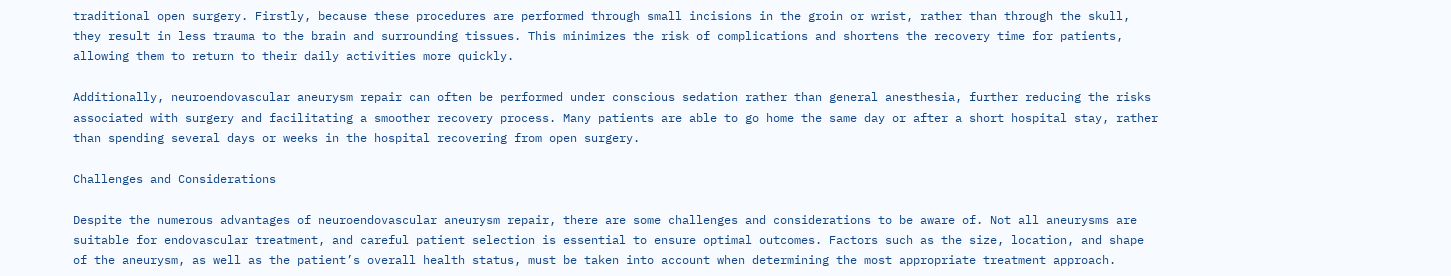traditional open surgery. Firstly, because these procedures are performed through small incisions in the groin or wrist, rather than through the skull, they result in less trauma to the brain and surrounding tissues. This minimizes the risk of complications and shortens the recovery time for patients, allowing them to return to their daily activities more quickly.

Additionally, neuroendovascular aneurysm repair can often be performed under conscious sedation rather than general anesthesia, further reducing the risks associated with surgery and facilitating a smoother recovery process. Many patients are able to go home the same day or after a short hospital stay, rather than spending several days or weeks in the hospital recovering from open surgery.

Challenges and Considerations

Despite the numerous advantages of neuroendovascular aneurysm repair, there are some challenges and considerations to be aware of. Not all aneurysms are suitable for endovascular treatment, and careful patient selection is essential to ensure optimal outcomes. Factors such as the size, location, and shape of the aneurysm, as well as the patient’s overall health status, must be taken into account when determining the most appropriate treatment approach.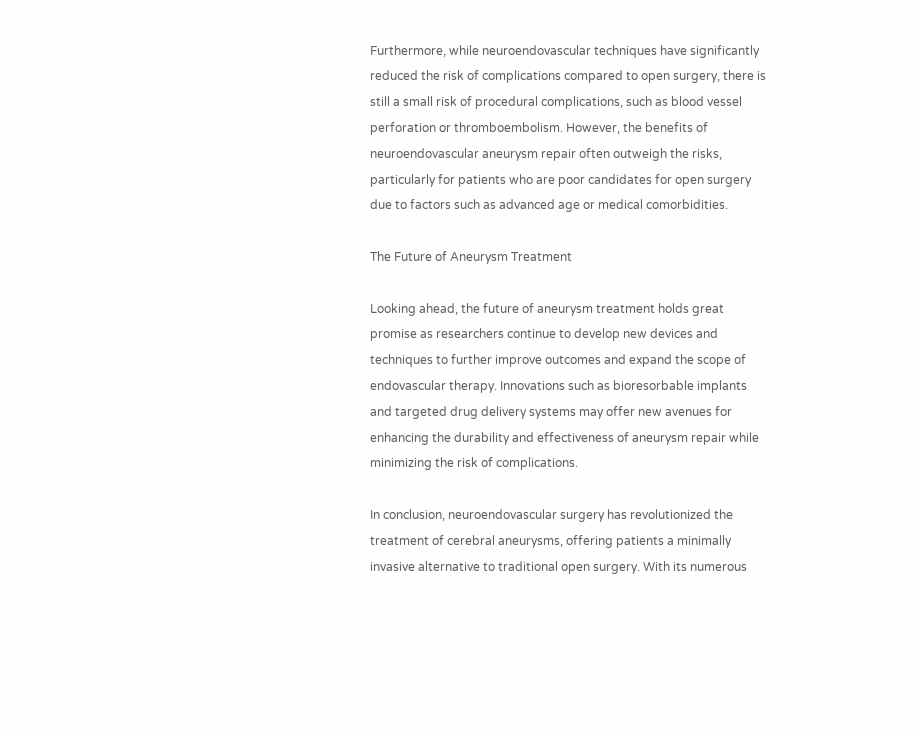Furthermore, while neuroendovascular techniques have significantly reduced the risk of complications compared to open surgery, there is still a small risk of procedural complications, such as blood vessel perforation or thromboembolism. However, the benefits of neuroendovascular aneurysm repair often outweigh the risks, particularly for patients who are poor candidates for open surgery due to factors such as advanced age or medical comorbidities.

The Future of Aneurysm Treatment

Looking ahead, the future of aneurysm treatment holds great promise as researchers continue to develop new devices and techniques to further improve outcomes and expand the scope of endovascular therapy. Innovations such as bioresorbable implants and targeted drug delivery systems may offer new avenues for enhancing the durability and effectiveness of aneurysm repair while minimizing the risk of complications.

In conclusion, neuroendovascular surgery has revolutionized the treatment of cerebral aneurysms, offering patients a minimally invasive alternative to traditional open surgery. With its numerous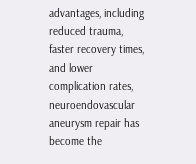advantages, including reduced trauma, faster recovery times, and lower complication rates, neuroendovascular aneurysm repair has become the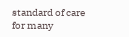standard of care for many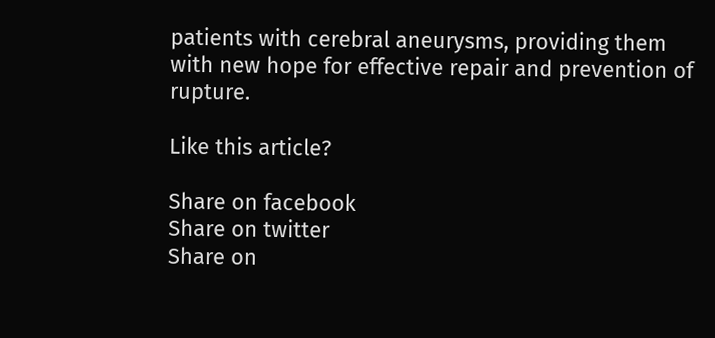patients with cerebral aneurysms, providing them with new hope for effective repair and prevention of rupture.

Like this article?

Share on facebook
Share on twitter
Share on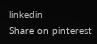linkedin
Share on pinterest